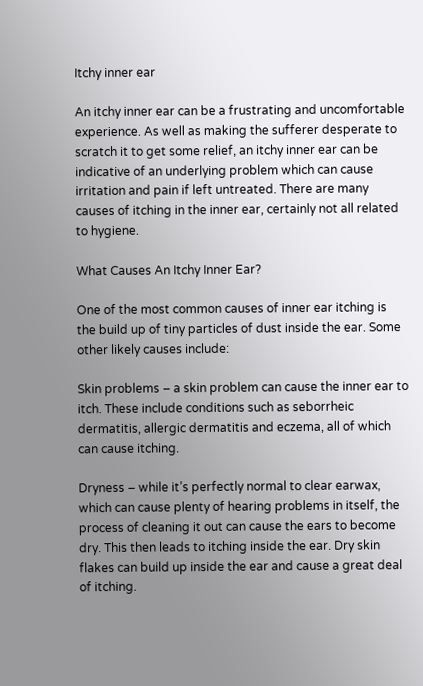Itchy inner ear

An itchy inner ear can be a frustrating and uncomfortable experience. As well as making the sufferer desperate to scratch it to get some relief, an itchy inner ear can be indicative of an underlying problem which can cause irritation and pain if left untreated. There are many causes of itching in the inner ear, certainly not all related to hygiene.

What Causes An Itchy Inner Ear?

One of the most common causes of inner ear itching is the build up of tiny particles of dust inside the ear. Some other likely causes include:

Skin problems – a skin problem can cause the inner ear to itch. These include conditions such as seborrheic dermatitis, allergic dermatitis and eczema, all of which can cause itching.

Dryness – while it’s perfectly normal to clear earwax, which can cause plenty of hearing problems in itself, the process of cleaning it out can cause the ears to become dry. This then leads to itching inside the ear. Dry skin flakes can build up inside the ear and cause a great deal of itching.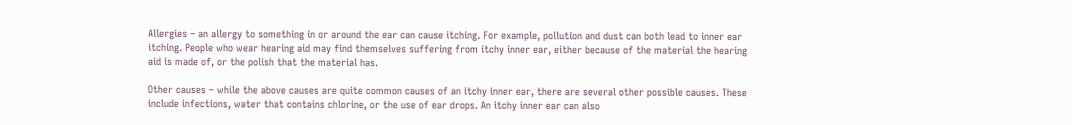Allergies – an allergy to something in or around the ear can cause itching. For example, pollution and dust can both lead to inner ear itching. People who wear hearing aid may find themselves suffering from itchy inner ear, either because of the material the hearing aid is made of, or the polish that the material has.

Other causes – while the above causes are quite common causes of an itchy inner ear, there are several other possible causes. These include infections, water that contains chlorine, or the use of ear drops. An itchy inner ear can also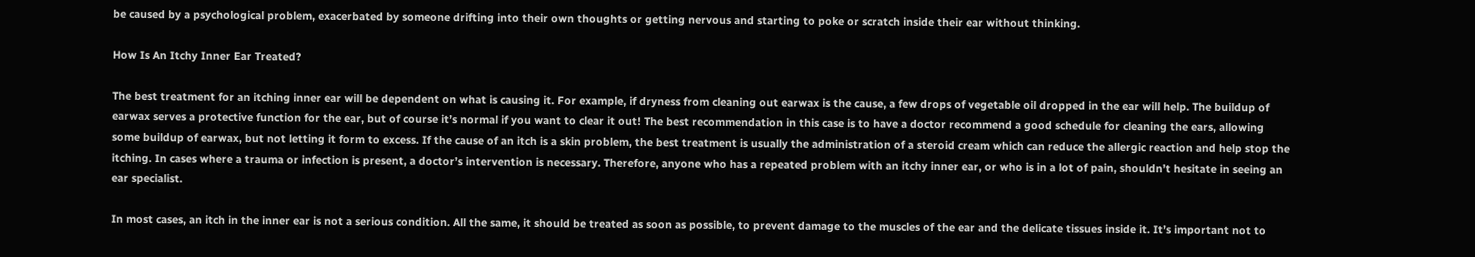be caused by a psychological problem, exacerbated by someone drifting into their own thoughts or getting nervous and starting to poke or scratch inside their ear without thinking.

How Is An Itchy Inner Ear Treated?

The best treatment for an itching inner ear will be dependent on what is causing it. For example, if dryness from cleaning out earwax is the cause, a few drops of vegetable oil dropped in the ear will help. The buildup of earwax serves a protective function for the ear, but of course it’s normal if you want to clear it out! The best recommendation in this case is to have a doctor recommend a good schedule for cleaning the ears, allowing some buildup of earwax, but not letting it form to excess. If the cause of an itch is a skin problem, the best treatment is usually the administration of a steroid cream which can reduce the allergic reaction and help stop the itching. In cases where a trauma or infection is present, a doctor’s intervention is necessary. Therefore, anyone who has a repeated problem with an itchy inner ear, or who is in a lot of pain, shouldn’t hesitate in seeing an ear specialist.

In most cases, an itch in the inner ear is not a serious condition. All the same, it should be treated as soon as possible, to prevent damage to the muscles of the ear and the delicate tissues inside it. It’s important not to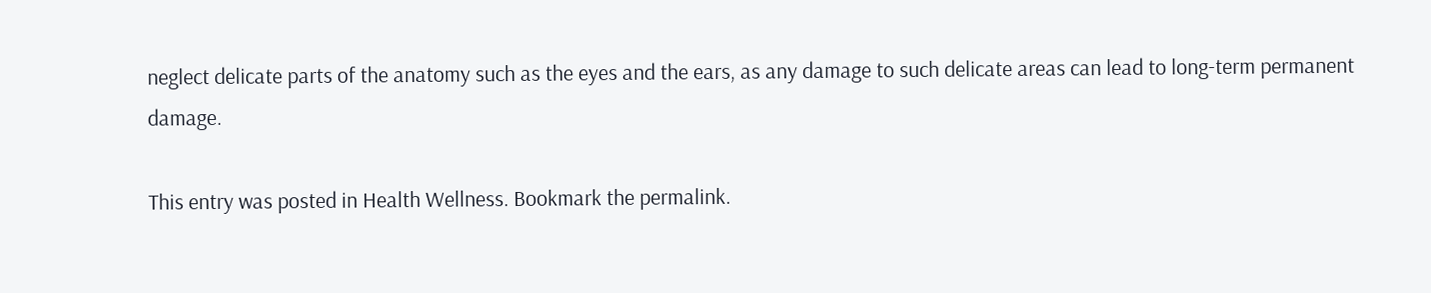neglect delicate parts of the anatomy such as the eyes and the ears, as any damage to such delicate areas can lead to long-term permanent damage.

This entry was posted in Health Wellness. Bookmark the permalink.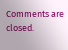Comments are closed.